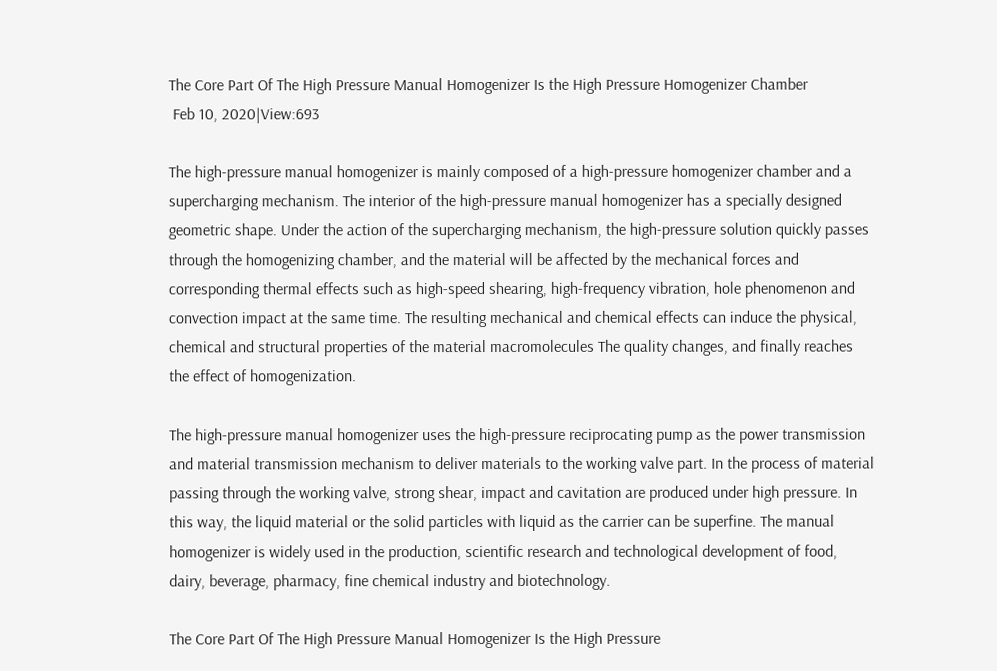The Core Part Of The High Pressure Manual Homogenizer Is the High Pressure Homogenizer Chamber
 Feb 10, 2020|View:693

The high-pressure manual homogenizer is mainly composed of a high-pressure homogenizer chamber and a supercharging mechanism. The interior of the high-pressure manual homogenizer has a specially designed geometric shape. Under the action of the supercharging mechanism, the high-pressure solution quickly passes through the homogenizing chamber, and the material will be affected by the mechanical forces and corresponding thermal effects such as high-speed shearing, high-frequency vibration, hole phenomenon and convection impact at the same time. The resulting mechanical and chemical effects can induce the physical, chemical and structural properties of the material macromolecules The quality changes, and finally reaches the effect of homogenization.

The high-pressure manual homogenizer uses the high-pressure reciprocating pump as the power transmission and material transmission mechanism to deliver materials to the working valve part. In the process of material passing through the working valve, strong shear, impact and cavitation are produced under high pressure. In this way, the liquid material or the solid particles with liquid as the carrier can be superfine. The manual homogenizer is widely used in the production, scientific research and technological development of food, dairy, beverage, pharmacy, fine chemical industry and biotechnology.

The Core Part Of The High Pressure Manual Homogenizer Is the High Pressure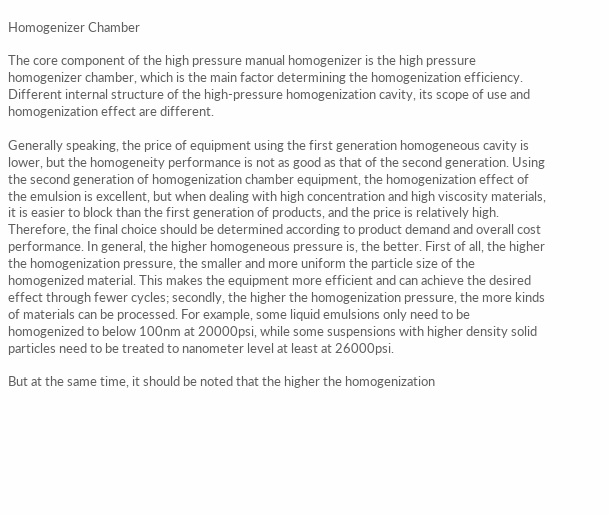Homogenizer Chamber

The core component of the high pressure manual homogenizer is the high pressure homogenizer chamber, which is the main factor determining the homogenization efficiency. Different internal structure of the high-pressure homogenization cavity, its scope of use and homogenization effect are different.

Generally speaking, the price of equipment using the first generation homogeneous cavity is lower, but the homogeneity performance is not as good as that of the second generation. Using the second generation of homogenization chamber equipment, the homogenization effect of the emulsion is excellent, but when dealing with high concentration and high viscosity materials, it is easier to block than the first generation of products, and the price is relatively high. Therefore, the final choice should be determined according to product demand and overall cost performance. In general, the higher homogeneous pressure is, the better. First of all, the higher the homogenization pressure, the smaller and more uniform the particle size of the homogenized material. This makes the equipment more efficient and can achieve the desired effect through fewer cycles; secondly, the higher the homogenization pressure, the more kinds of materials can be processed. For example, some liquid emulsions only need to be homogenized to below 100nm at 20000psi, while some suspensions with higher density solid particles need to be treated to nanometer level at least at 26000psi.

But at the same time, it should be noted that the higher the homogenization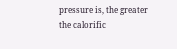pressure is, the greater the calorific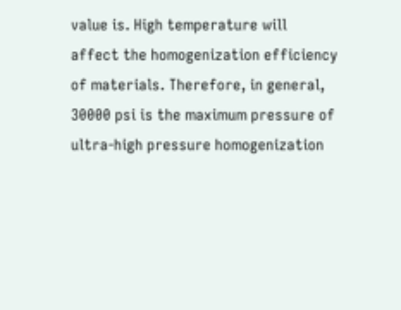value is. High temperature will affect the homogenization efficiency of materials. Therefore, in general, 30000 psi is the maximum pressure of ultra-high pressure homogenization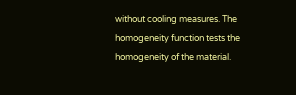without cooling measures. The homogeneity function tests the homogeneity of the material.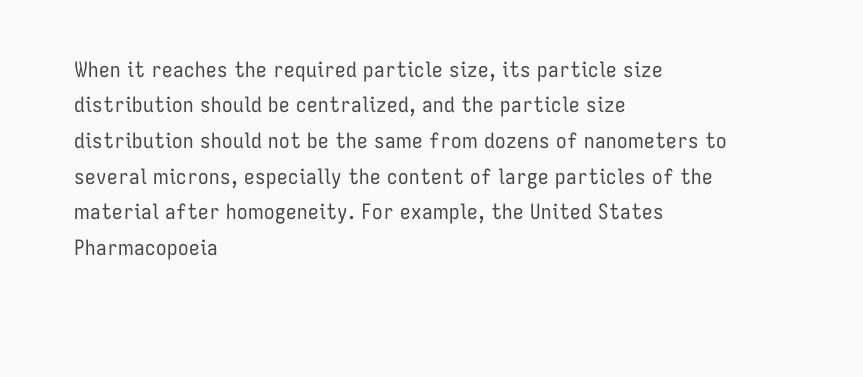When it reaches the required particle size, its particle size distribution should be centralized, and the particle size distribution should not be the same from dozens of nanometers to several microns, especially the content of large particles of the material after homogeneity. For example, the United States Pharmacopoeia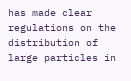has made clear regulations on the distribution of large particles in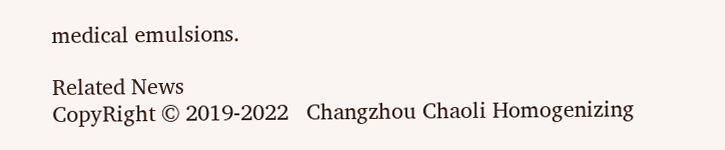medical emulsions.

Related News
CopyRight © 2019-2022   Changzhou Chaoli Homogenizing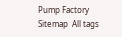Pump Factory       Sitemap  All tags